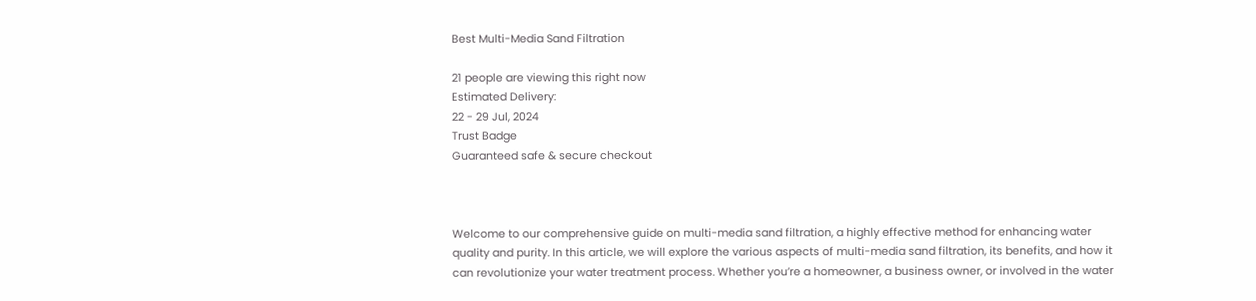Best Multi-Media Sand Filtration

21 people are viewing this right now
Estimated Delivery:
22 - 29 Jul, 2024
Trust Badge
Guaranteed safe & secure checkout



Welcome to our comprehensive guide on multi-media sand filtration, a highly effective method for enhancing water quality and purity. In this article, we will explore the various aspects of multi-media sand filtration, its benefits, and how it can revolutionize your water treatment process. Whether you’re a homeowner, a business owner, or involved in the water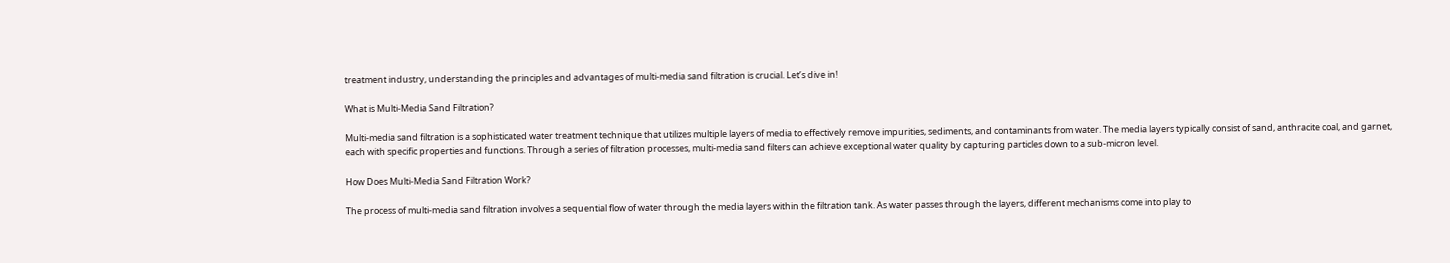treatment industry, understanding the principles and advantages of multi-media sand filtration is crucial. Let’s dive in!

What is Multi-Media Sand Filtration?

Multi-media sand filtration is a sophisticated water treatment technique that utilizes multiple layers of media to effectively remove impurities, sediments, and contaminants from water. The media layers typically consist of sand, anthracite coal, and garnet, each with specific properties and functions. Through a series of filtration processes, multi-media sand filters can achieve exceptional water quality by capturing particles down to a sub-micron level.

How Does Multi-Media Sand Filtration Work?

The process of multi-media sand filtration involves a sequential flow of water through the media layers within the filtration tank. As water passes through the layers, different mechanisms come into play to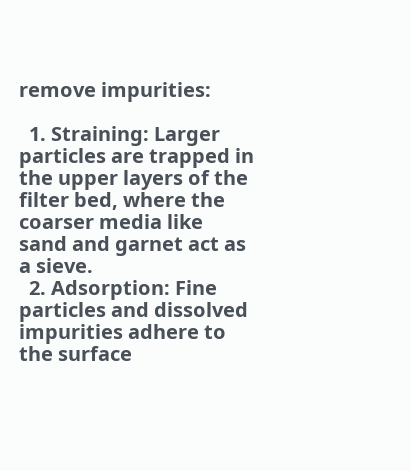remove impurities:

  1. Straining: Larger particles are trapped in the upper layers of the filter bed, where the coarser media like sand and garnet act as a sieve.
  2. Adsorption: Fine particles and dissolved impurities adhere to the surface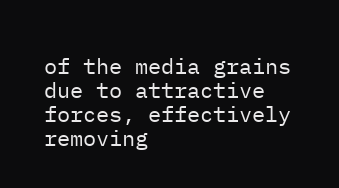of the media grains due to attractive forces, effectively removing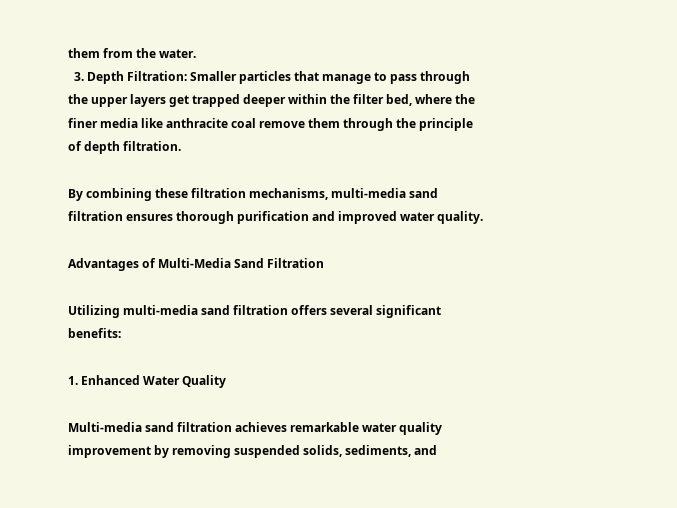them from the water.
  3. Depth Filtration: Smaller particles that manage to pass through the upper layers get trapped deeper within the filter bed, where the finer media like anthracite coal remove them through the principle of depth filtration.

By combining these filtration mechanisms, multi-media sand filtration ensures thorough purification and improved water quality.

Advantages of Multi-Media Sand Filtration

Utilizing multi-media sand filtration offers several significant benefits:

1. Enhanced Water Quality

Multi-media sand filtration achieves remarkable water quality improvement by removing suspended solids, sediments, and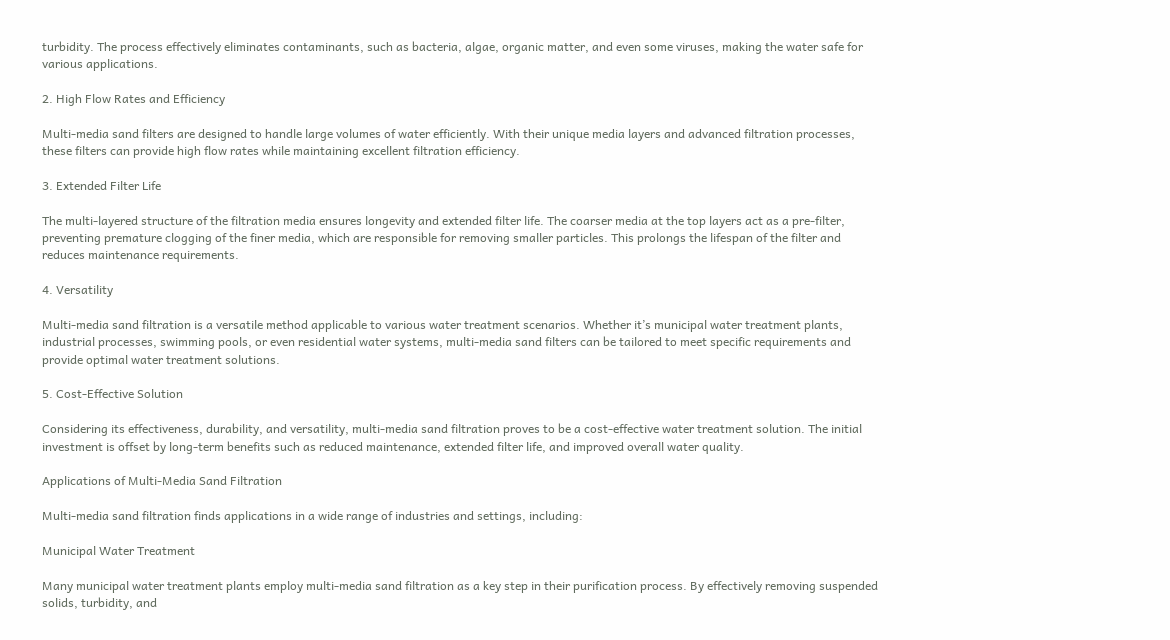turbidity. The process effectively eliminates contaminants, such as bacteria, algae, organic matter, and even some viruses, making the water safe for various applications.

2. High Flow Rates and Efficiency

Multi-media sand filters are designed to handle large volumes of water efficiently. With their unique media layers and advanced filtration processes, these filters can provide high flow rates while maintaining excellent filtration efficiency.

3. Extended Filter Life

The multi-layered structure of the filtration media ensures longevity and extended filter life. The coarser media at the top layers act as a pre-filter, preventing premature clogging of the finer media, which are responsible for removing smaller particles. This prolongs the lifespan of the filter and reduces maintenance requirements.

4. Versatility

Multi-media sand filtration is a versatile method applicable to various water treatment scenarios. Whether it’s municipal water treatment plants, industrial processes, swimming pools, or even residential water systems, multi-media sand filters can be tailored to meet specific requirements and provide optimal water treatment solutions.

5. Cost-Effective Solution

Considering its effectiveness, durability, and versatility, multi-media sand filtration proves to be a cost-effective water treatment solution. The initial investment is offset by long-term benefits such as reduced maintenance, extended filter life, and improved overall water quality.

Applications of Multi-Media Sand Filtration

Multi-media sand filtration finds applications in a wide range of industries and settings, including:

Municipal Water Treatment

Many municipal water treatment plants employ multi-media sand filtration as a key step in their purification process. By effectively removing suspended solids, turbidity, and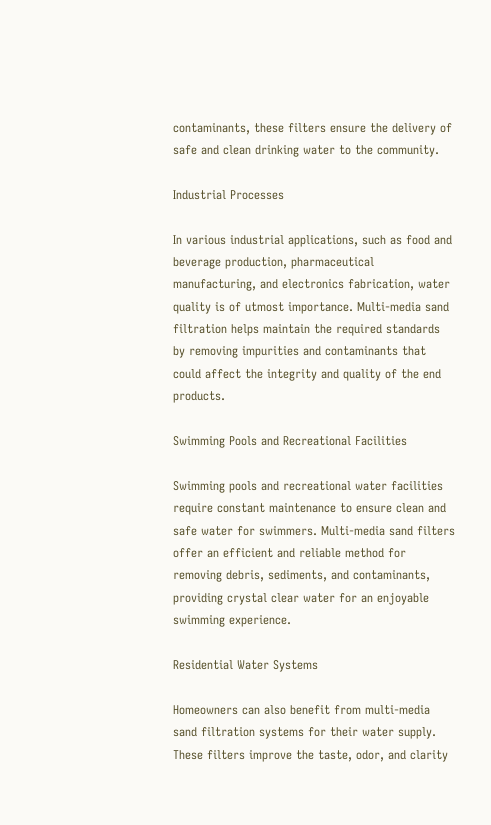contaminants, these filters ensure the delivery of safe and clean drinking water to the community.

Industrial Processes

In various industrial applications, such as food and beverage production, pharmaceutical manufacturing, and electronics fabrication, water quality is of utmost importance. Multi-media sand filtration helps maintain the required standards by removing impurities and contaminants that could affect the integrity and quality of the end products.

Swimming Pools and Recreational Facilities

Swimming pools and recreational water facilities require constant maintenance to ensure clean and safe water for swimmers. Multi-media sand filters offer an efficient and reliable method for removing debris, sediments, and contaminants, providing crystal clear water for an enjoyable swimming experience.

Residential Water Systems

Homeowners can also benefit from multi-media sand filtration systems for their water supply. These filters improve the taste, odor, and clarity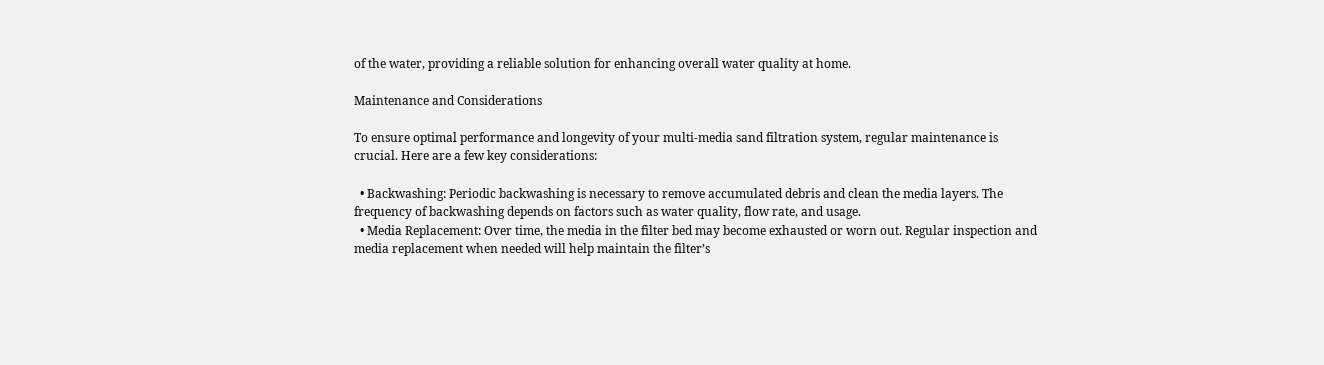of the water, providing a reliable solution for enhancing overall water quality at home.

Maintenance and Considerations

To ensure optimal performance and longevity of your multi-media sand filtration system, regular maintenance is crucial. Here are a few key considerations:

  • Backwashing: Periodic backwashing is necessary to remove accumulated debris and clean the media layers. The frequency of backwashing depends on factors such as water quality, flow rate, and usage.
  • Media Replacement: Over time, the media in the filter bed may become exhausted or worn out. Regular inspection and media replacement when needed will help maintain the filter’s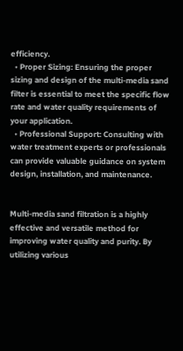efficiency.
  • Proper Sizing: Ensuring the proper sizing and design of the multi-media sand filter is essential to meet the specific flow rate and water quality requirements of your application.
  • Professional Support: Consulting with water treatment experts or professionals can provide valuable guidance on system design, installation, and maintenance.


Multi-media sand filtration is a highly effective and versatile method for improving water quality and purity. By utilizing various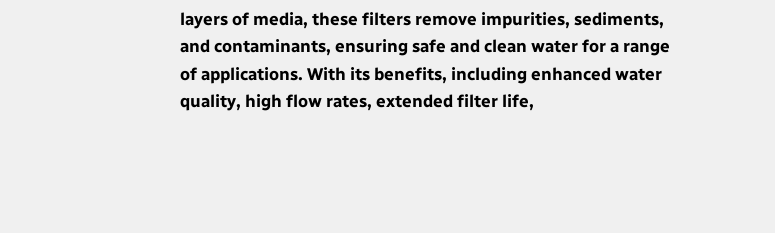layers of media, these filters remove impurities, sediments, and contaminants, ensuring safe and clean water for a range of applications. With its benefits, including enhanced water quality, high flow rates, extended filter life,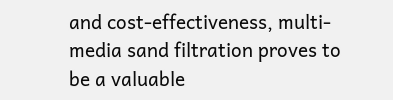and cost-effectiveness, multi-media sand filtration proves to be a valuable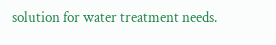solution for water treatment needs.